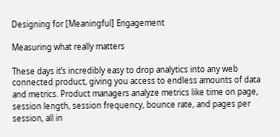Designing for [Meaningful] Engagement

Measuring what really matters

These days it’s incredibly easy to drop analytics into any web connected product, giving you access to endless amounts of data and metrics. Product managers analyze metrics like time on page, session length, session frequency, bounce rate, and pages per session, all in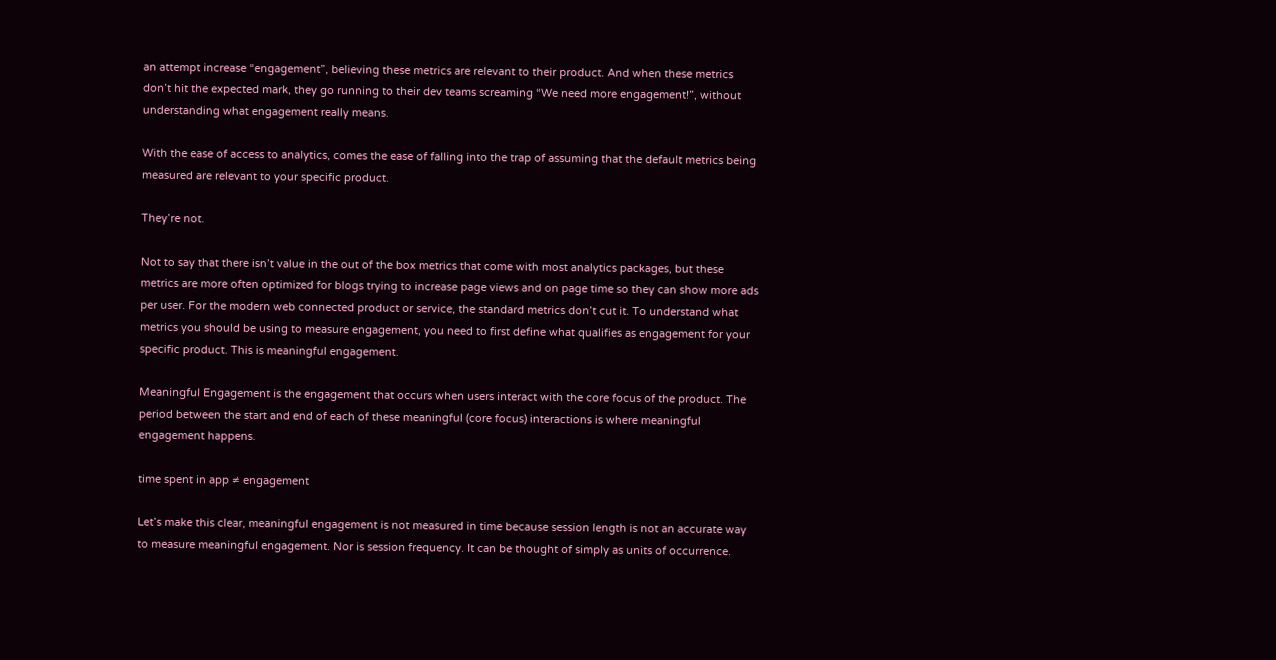an attempt increase “engagement”, believing these metrics are relevant to their product. And when these metrics don’t hit the expected mark, they go running to their dev teams screaming “We need more engagement!”, without understanding what engagement really means.

With the ease of access to analytics, comes the ease of falling into the trap of assuming that the default metrics being measured are relevant to your specific product.

They’re not.

Not to say that there isn’t value in the out of the box metrics that come with most analytics packages, but these metrics are more often optimized for blogs trying to increase page views and on page time so they can show more ads per user. For the modern web connected product or service, the standard metrics don’t cut it. To understand what metrics you should be using to measure engagement, you need to first define what qualifies as engagement for your specific product. This is meaningful engagement.

Meaningful Engagement is the engagement that occurs when users interact with the core focus of the product. The period between the start and end of each of these meaningful (core focus) interactions is where meaningful engagement happens.

time spent in app ≠ engagement

Let’s make this clear, meaningful engagement is not measured in time because session length is not an accurate way to measure meaningful engagement. Nor is session frequency. It can be thought of simply as units of occurrence.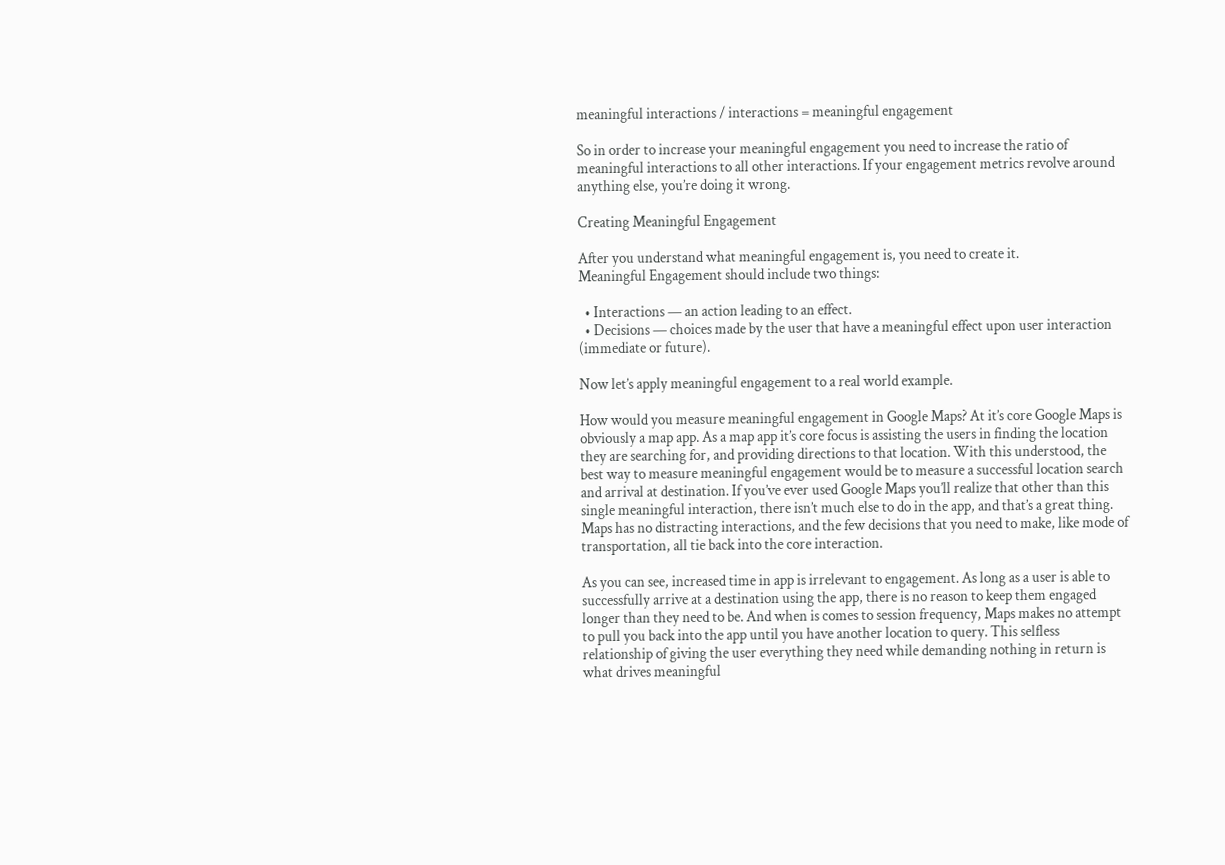meaningful interactions / interactions = meaningful engagement

So in order to increase your meaningful engagement you need to increase the ratio of meaningful interactions to all other interactions. If your engagement metrics revolve around anything else, you’re doing it wrong.

Creating Meaningful Engagement

After you understand what meaningful engagement is, you need to create it.
Meaningful Engagement should include two things:

  • Interactions — an action leading to an effect.
  • Decisions — choices made by the user that have a meaningful effect upon user interaction (immediate or future).

Now let’s apply meaningful engagement to a real world example.

How would you measure meaningful engagement in Google Maps? At it’s core Google Maps is obviously a map app. As a map app it’s core focus is assisting the users in finding the location they are searching for, and providing directions to that location. With this understood, the best way to measure meaningful engagement would be to measure a successful location search and arrival at destination. If you’ve ever used Google Maps you’ll realize that other than this single meaningful interaction, there isn’t much else to do in the app, and that’s a great thing. Maps has no distracting interactions, and the few decisions that you need to make, like mode of transportation, all tie back into the core interaction.

As you can see, increased time in app is irrelevant to engagement. As long as a user is able to successfully arrive at a destination using the app, there is no reason to keep them engaged longer than they need to be. And when is comes to session frequency, Maps makes no attempt to pull you back into the app until you have another location to query. This selfless relationship of giving the user everything they need while demanding nothing in return is what drives meaningful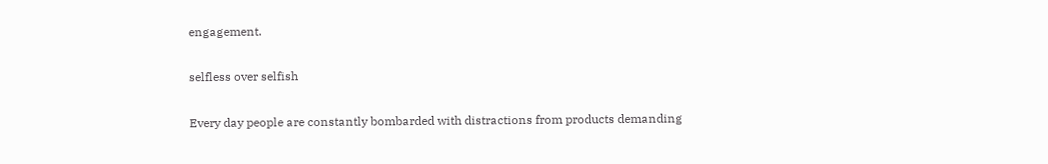engagement.

selfless over selfish

Every day people are constantly bombarded with distractions from products demanding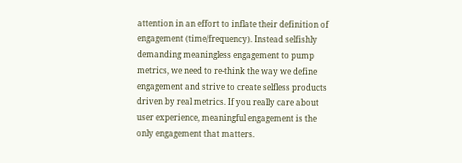attention in an effort to inflate their definition of engagement (time/frequency). Instead selfishly demanding meaningless engagement to pump metrics, we need to re-think the way we define engagement and strive to create selfless products driven by real metrics. If you really care about user experience, meaningful engagement is the only engagement that matters.